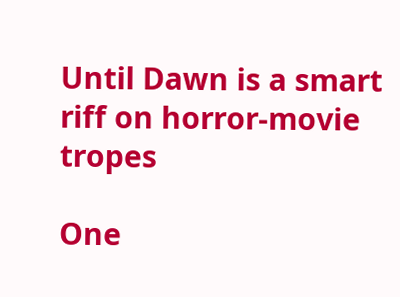Until Dawn is a smart riff on horror-movie tropes

One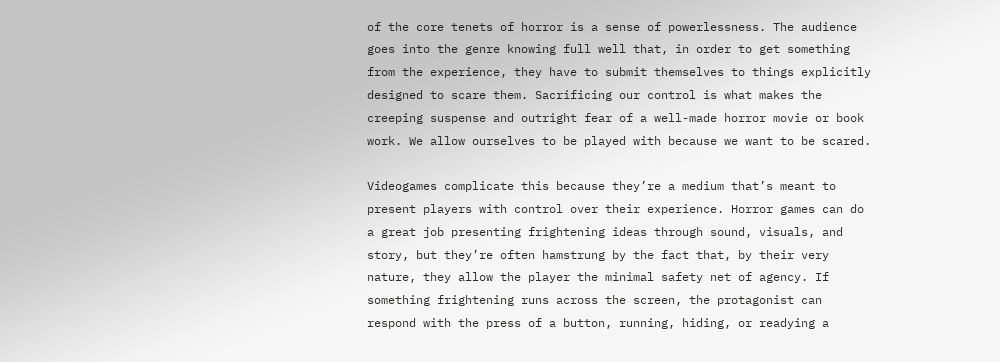of the core tenets of horror is a sense of powerlessness. The audience goes into the genre knowing full well that, in order to get something from the experience, they have to submit themselves to things explicitly designed to scare them. Sacrificing our control is what makes the creeping suspense and outright fear of a well-made horror movie or book work. We allow ourselves to be played with because we want to be scared.

Videogames complicate this because they’re a medium that’s meant to present players with control over their experience. Horror games can do a great job presenting frightening ideas through sound, visuals, and story, but they’re often hamstrung by the fact that, by their very nature, they allow the player the minimal safety net of agency. If something frightening runs across the screen, the protagonist can respond with the press of a button, running, hiding, or readying a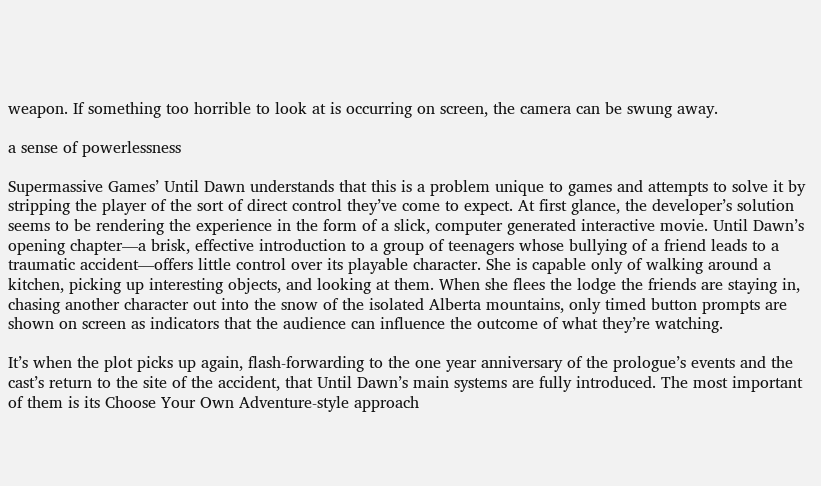weapon. If something too horrible to look at is occurring on screen, the camera can be swung away.

a sense of powerlessness

Supermassive Games’ Until Dawn understands that this is a problem unique to games and attempts to solve it by stripping the player of the sort of direct control they’ve come to expect. At first glance, the developer’s solution seems to be rendering the experience in the form of a slick, computer generated interactive movie. Until Dawn’s opening chapter—a brisk, effective introduction to a group of teenagers whose bullying of a friend leads to a traumatic accident—offers little control over its playable character. She is capable only of walking around a kitchen, picking up interesting objects, and looking at them. When she flees the lodge the friends are staying in, chasing another character out into the snow of the isolated Alberta mountains, only timed button prompts are shown on screen as indicators that the audience can influence the outcome of what they’re watching.

It’s when the plot picks up again, flash-forwarding to the one year anniversary of the prologue’s events and the cast’s return to the site of the accident, that Until Dawn’s main systems are fully introduced. The most important of them is its Choose Your Own Adventure-style approach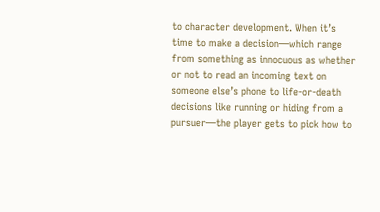to character development. When it’s time to make a decision—which range from something as innocuous as whether or not to read an incoming text on someone else’s phone to life-or-death decisions like running or hiding from a pursuer—the player gets to pick how to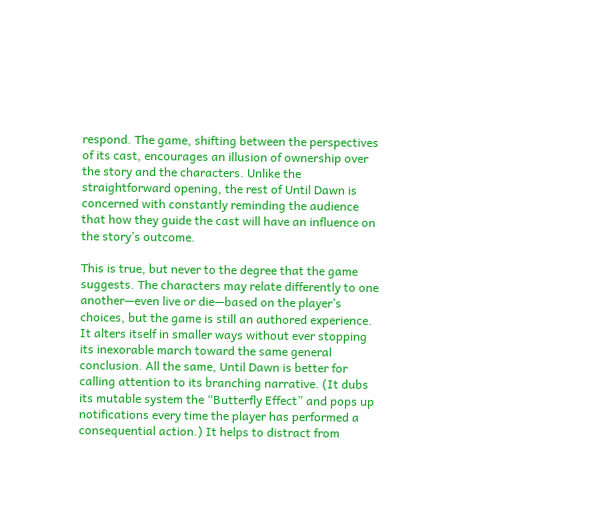respond. The game, shifting between the perspectives of its cast, encourages an illusion of ownership over the story and the characters. Unlike the straightforward opening, the rest of Until Dawn is concerned with constantly reminding the audience that how they guide the cast will have an influence on the story’s outcome.

This is true, but never to the degree that the game suggests. The characters may relate differently to one another—even live or die—based on the player’s choices, but the game is still an authored experience. It alters itself in smaller ways without ever stopping its inexorable march toward the same general conclusion. All the same, Until Dawn is better for calling attention to its branching narrative. (It dubs its mutable system the “Butterfly Effect” and pops up notifications every time the player has performed a consequential action.) It helps to distract from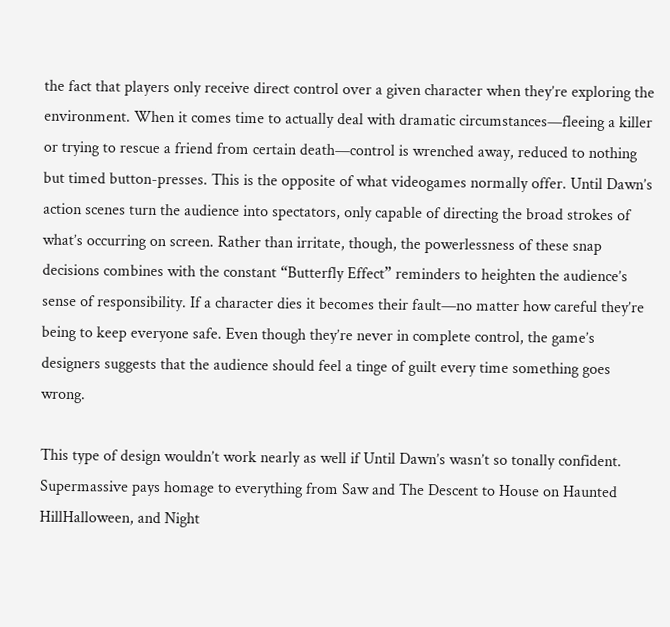the fact that players only receive direct control over a given character when they’re exploring the environment. When it comes time to actually deal with dramatic circumstances—fleeing a killer or trying to rescue a friend from certain death—control is wrenched away, reduced to nothing but timed button-presses. This is the opposite of what videogames normally offer. Until Dawn’s action scenes turn the audience into spectators, only capable of directing the broad strokes of what’s occurring on screen. Rather than irritate, though, the powerlessness of these snap decisions combines with the constant “Butterfly Effect” reminders to heighten the audience’s sense of responsibility. If a character dies it becomes their fault—no matter how careful they’re being to keep everyone safe. Even though they’re never in complete control, the game’s designers suggests that the audience should feel a tinge of guilt every time something goes wrong.

This type of design wouldn’t work nearly as well if Until Dawn’s wasn’t so tonally confident. Supermassive pays homage to everything from Saw and The Descent to House on Haunted HillHalloween, and Night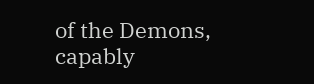of the Demons, capably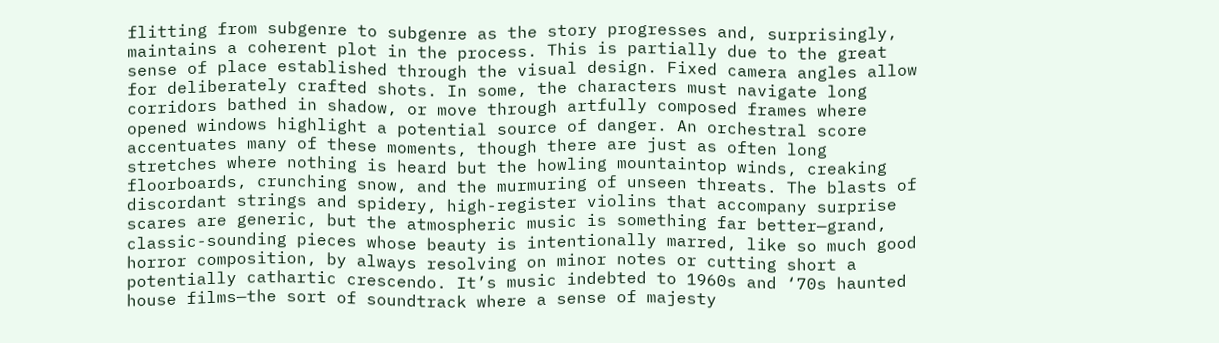flitting from subgenre to subgenre as the story progresses and, surprisingly, maintains a coherent plot in the process. This is partially due to the great sense of place established through the visual design. Fixed camera angles allow for deliberately crafted shots. In some, the characters must navigate long corridors bathed in shadow, or move through artfully composed frames where opened windows highlight a potential source of danger. An orchestral score accentuates many of these moments, though there are just as often long stretches where nothing is heard but the howling mountaintop winds, creaking floorboards, crunching snow, and the murmuring of unseen threats. The blasts of discordant strings and spidery, high-register violins that accompany surprise scares are generic, but the atmospheric music is something far better—grand, classic-sounding pieces whose beauty is intentionally marred, like so much good horror composition, by always resolving on minor notes or cutting short a potentially cathartic crescendo. It’s music indebted to 1960s and ‘70s haunted house films—the sort of soundtrack where a sense of majesty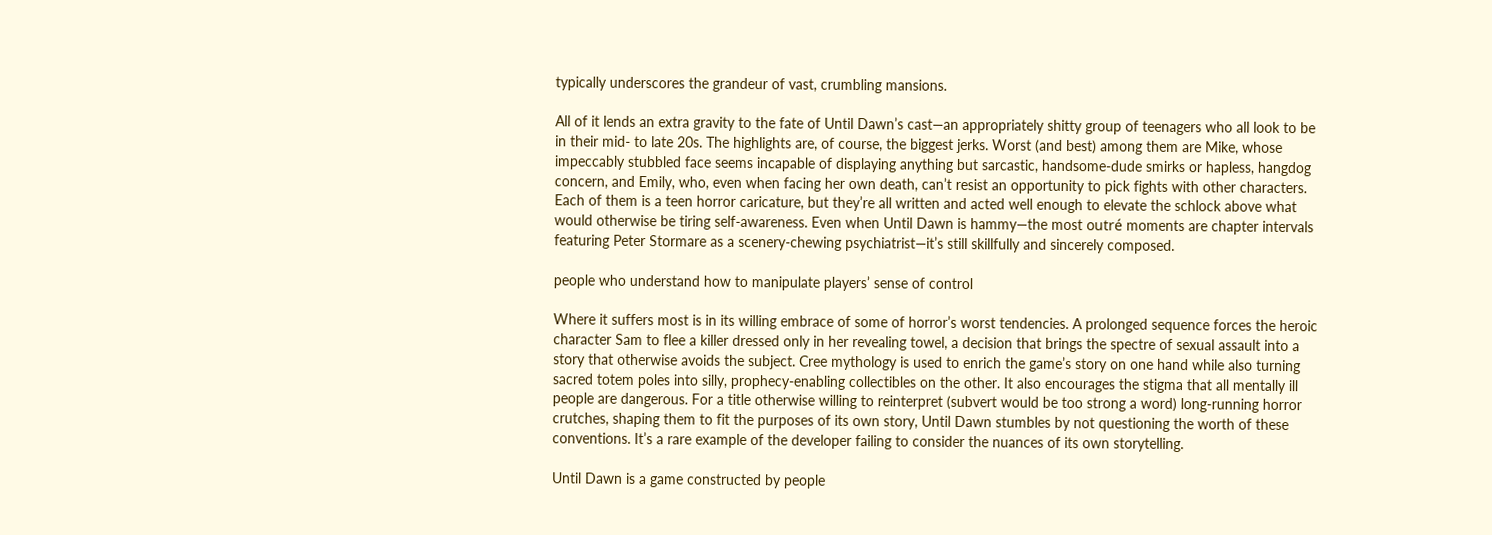typically underscores the grandeur of vast, crumbling mansions.

All of it lends an extra gravity to the fate of Until Dawn’s cast—an appropriately shitty group of teenagers who all look to be in their mid- to late 20s. The highlights are, of course, the biggest jerks. Worst (and best) among them are Mike, whose impeccably stubbled face seems incapable of displaying anything but sarcastic, handsome-dude smirks or hapless, hangdog concern, and Emily, who, even when facing her own death, can’t resist an opportunity to pick fights with other characters. Each of them is a teen horror caricature, but they’re all written and acted well enough to elevate the schlock above what would otherwise be tiring self-awareness. Even when Until Dawn is hammy—the most outré moments are chapter intervals featuring Peter Stormare as a scenery-chewing psychiatrist—it’s still skillfully and sincerely composed.

people who understand how to manipulate players’ sense of control

Where it suffers most is in its willing embrace of some of horror’s worst tendencies. A prolonged sequence forces the heroic character Sam to flee a killer dressed only in her revealing towel, a decision that brings the spectre of sexual assault into a story that otherwise avoids the subject. Cree mythology is used to enrich the game’s story on one hand while also turning sacred totem poles into silly, prophecy-enabling collectibles on the other. It also encourages the stigma that all mentally ill people are dangerous. For a title otherwise willing to reinterpret (subvert would be too strong a word) long-running horror crutches, shaping them to fit the purposes of its own story, Until Dawn stumbles by not questioning the worth of these conventions. It’s a rare example of the developer failing to consider the nuances of its own storytelling.

Until Dawn is a game constructed by people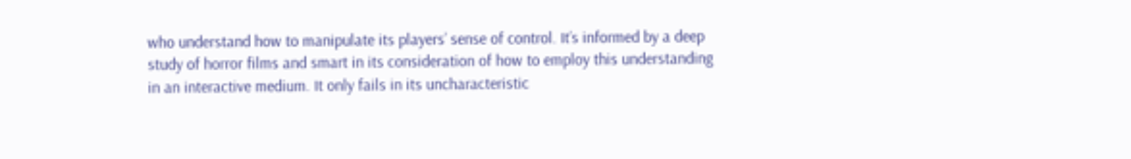who understand how to manipulate its players’ sense of control. It’s informed by a deep study of horror films and smart in its consideration of how to employ this understanding in an interactive medium. It only fails in its uncharacteristic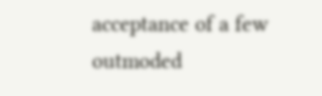acceptance of a few outmoded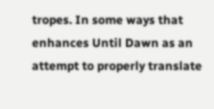tropes. In some ways that enhances Until Dawn as an attempt to properly translate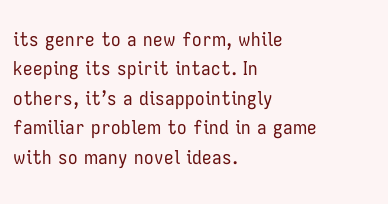its genre to a new form, while keeping its spirit intact. In others, it’s a disappointingly familiar problem to find in a game with so many novel ideas.